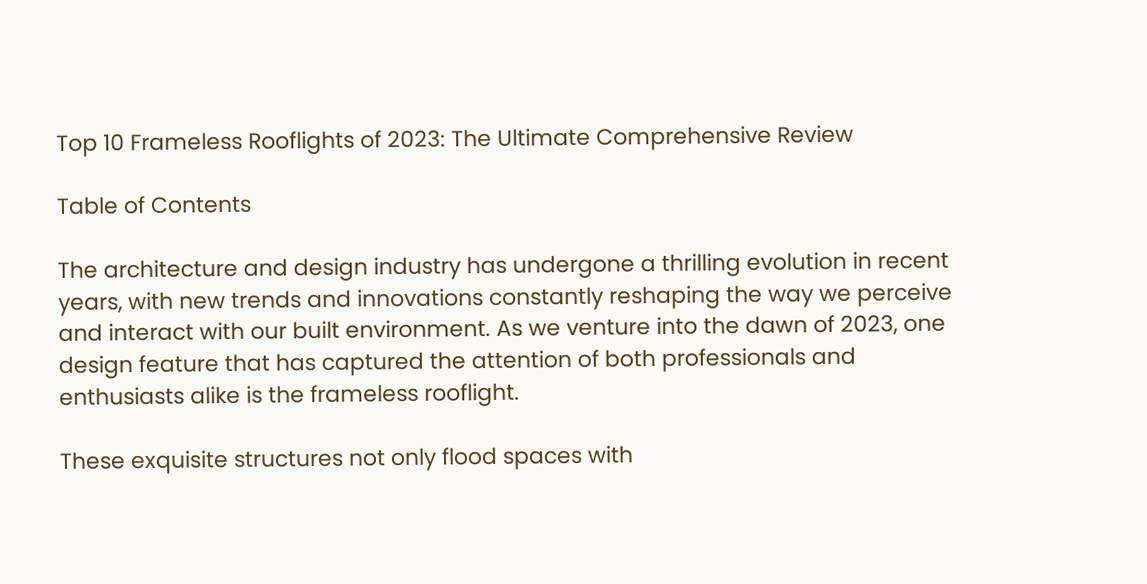Top 10 Frameless Rooflights of 2023: The Ultimate Comprehensive Review

Table of Contents

The architecture and design industry has undergone a thrilling evolution in recent years, with new trends and innovations constantly reshaping the way we perceive and interact with our built environment. As we venture into the dawn of 2023, one design feature that has captured the attention of both professionals and enthusiasts alike is the frameless rooflight.

These exquisite structures not only flood spaces with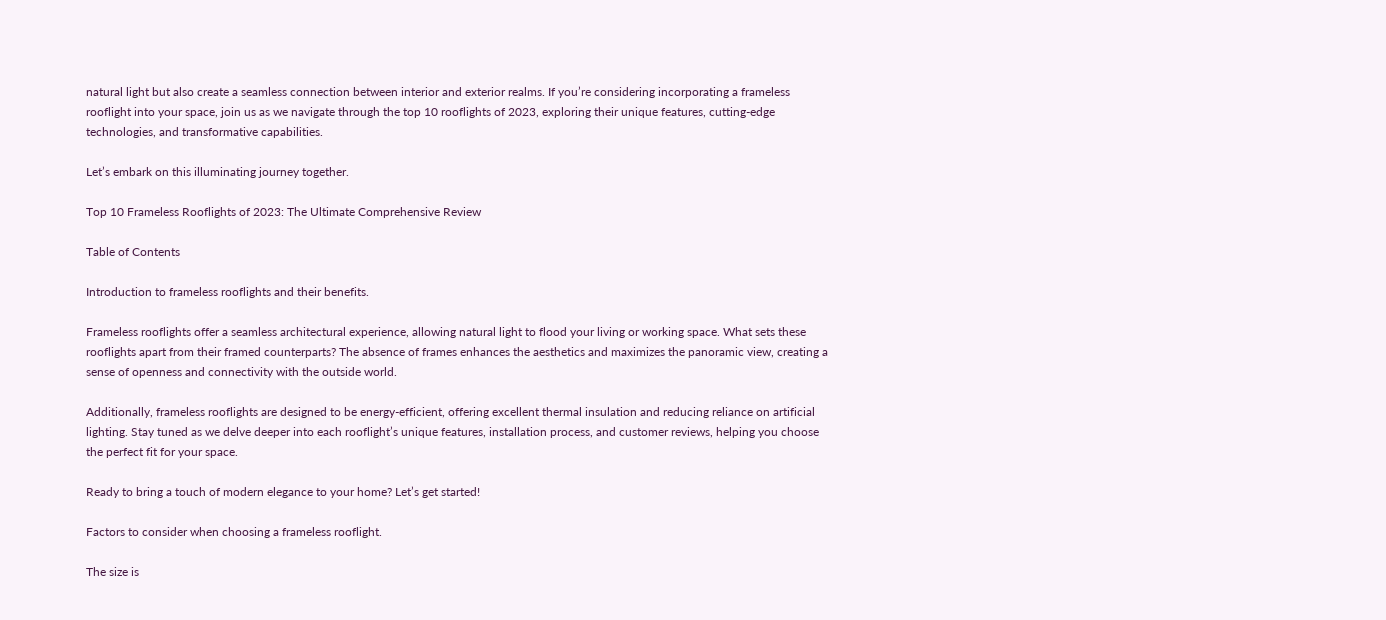natural light but also create a seamless connection between interior and exterior realms. If you’re considering incorporating a frameless rooflight into your space, join us as we navigate through the top 10 rooflights of 2023, exploring their unique features, cutting-edge technologies, and transformative capabilities.

Let’s embark on this illuminating journey together.

Top 10 Frameless Rooflights of 2023: The Ultimate Comprehensive Review

Table of Contents

Introduction to frameless rooflights and their benefits.

Frameless rooflights offer a seamless architectural experience, allowing natural light to flood your living or working space. What sets these rooflights apart from their framed counterparts? The absence of frames enhances the aesthetics and maximizes the panoramic view, creating a sense of openness and connectivity with the outside world.

Additionally, frameless rooflights are designed to be energy-efficient, offering excellent thermal insulation and reducing reliance on artificial lighting. Stay tuned as we delve deeper into each rooflight’s unique features, installation process, and customer reviews, helping you choose the perfect fit for your space.

Ready to bring a touch of modern elegance to your home? Let’s get started!

Factors to consider when choosing a frameless rooflight.

The size is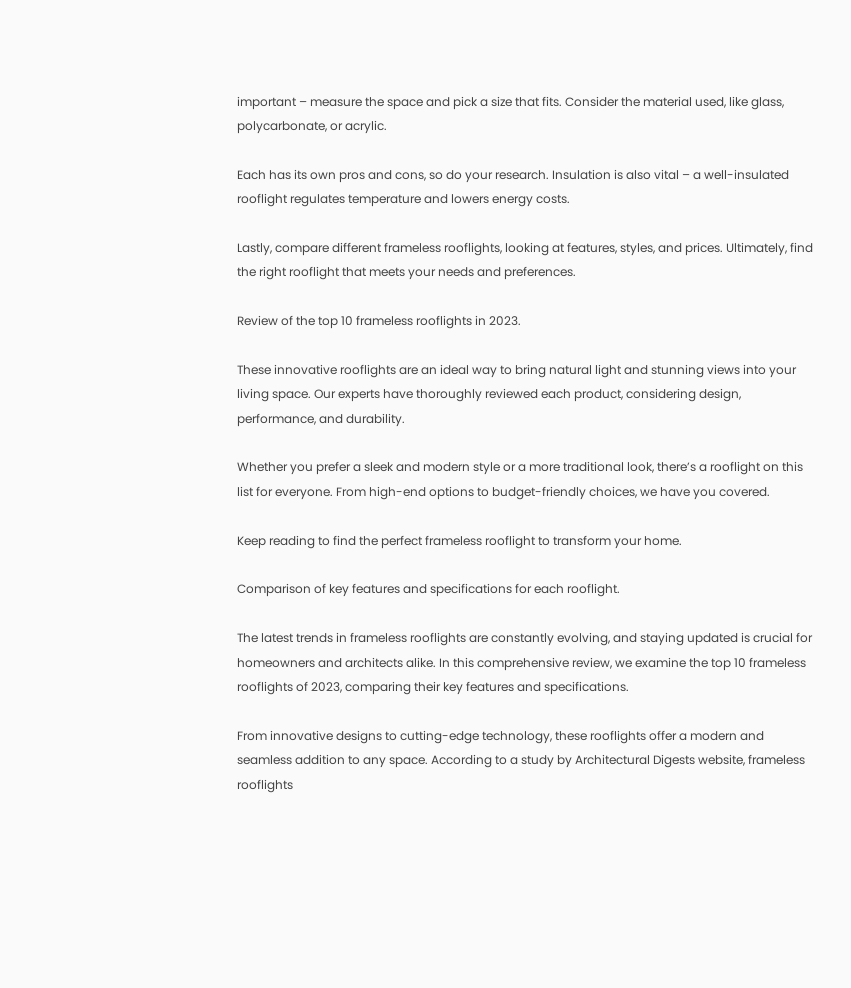important – measure the space and pick a size that fits. Consider the material used, like glass, polycarbonate, or acrylic.

Each has its own pros and cons, so do your research. Insulation is also vital – a well-insulated rooflight regulates temperature and lowers energy costs.

Lastly, compare different frameless rooflights, looking at features, styles, and prices. Ultimately, find the right rooflight that meets your needs and preferences.

Review of the top 10 frameless rooflights in 2023.

These innovative rooflights are an ideal way to bring natural light and stunning views into your living space. Our experts have thoroughly reviewed each product, considering design, performance, and durability.

Whether you prefer a sleek and modern style or a more traditional look, there’s a rooflight on this list for everyone. From high-end options to budget-friendly choices, we have you covered.

Keep reading to find the perfect frameless rooflight to transform your home.

Comparison of key features and specifications for each rooflight.

The latest trends in frameless rooflights are constantly evolving, and staying updated is crucial for homeowners and architects alike. In this comprehensive review, we examine the top 10 frameless rooflights of 2023, comparing their key features and specifications.

From innovative designs to cutting-edge technology, these rooflights offer a modern and seamless addition to any space. According to a study by Architectural Digests website, frameless rooflights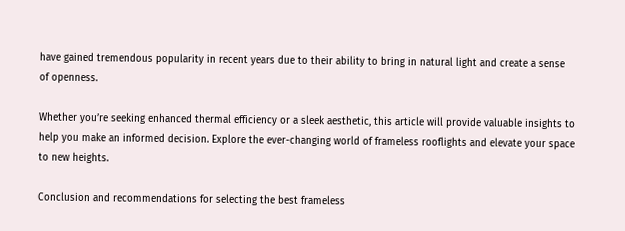have gained tremendous popularity in recent years due to their ability to bring in natural light and create a sense of openness.

Whether you’re seeking enhanced thermal efficiency or a sleek aesthetic, this article will provide valuable insights to help you make an informed decision. Explore the ever-changing world of frameless rooflights and elevate your space to new heights.

Conclusion and recommendations for selecting the best frameless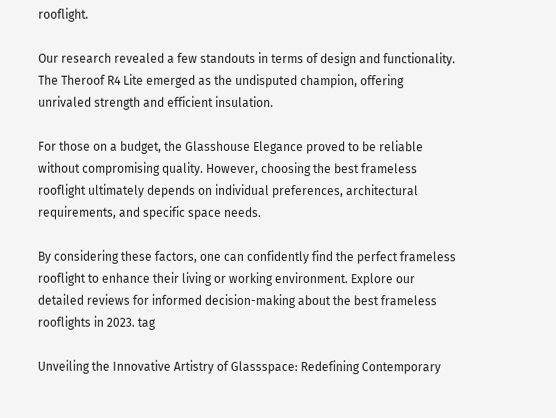rooflight.

Our research revealed a few standouts in terms of design and functionality. The Theroof R4 Lite emerged as the undisputed champion, offering unrivaled strength and efficient insulation.

For those on a budget, the Glasshouse Elegance proved to be reliable without compromising quality. However, choosing the best frameless rooflight ultimately depends on individual preferences, architectural requirements, and specific space needs.

By considering these factors, one can confidently find the perfect frameless rooflight to enhance their living or working environment. Explore our detailed reviews for informed decision-making about the best frameless rooflights in 2023. tag

Unveiling the Innovative Artistry of Glassspace: Redefining Contemporary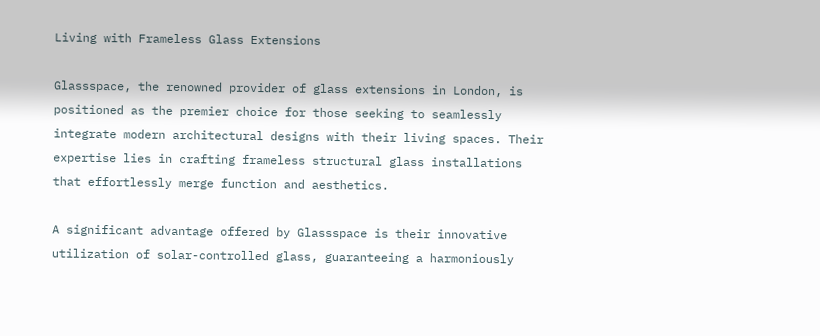Living with Frameless Glass Extensions

Glassspace, the renowned provider of glass extensions in London, is positioned as the premier choice for those seeking to seamlessly integrate modern architectural designs with their living spaces. Their expertise lies in crafting frameless structural glass installations that effortlessly merge function and aesthetics.

A significant advantage offered by Glassspace is their innovative utilization of solar-controlled glass, guaranteeing a harmoniously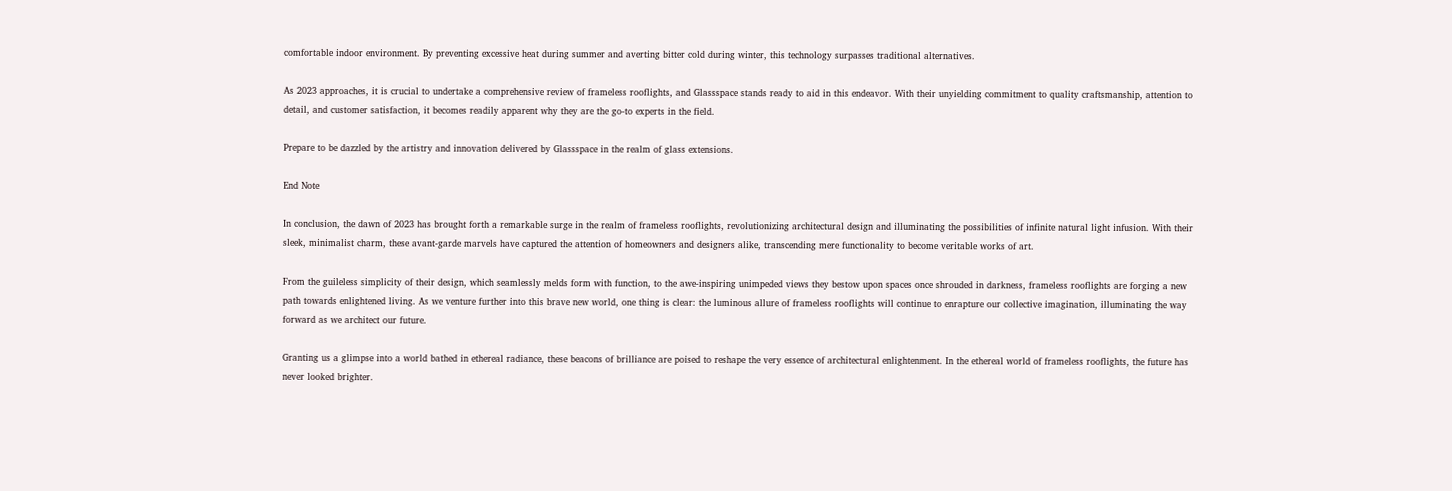comfortable indoor environment. By preventing excessive heat during summer and averting bitter cold during winter, this technology surpasses traditional alternatives.

As 2023 approaches, it is crucial to undertake a comprehensive review of frameless rooflights, and Glassspace stands ready to aid in this endeavor. With their unyielding commitment to quality craftsmanship, attention to detail, and customer satisfaction, it becomes readily apparent why they are the go-to experts in the field.

Prepare to be dazzled by the artistry and innovation delivered by Glassspace in the realm of glass extensions.

End Note

In conclusion, the dawn of 2023 has brought forth a remarkable surge in the realm of frameless rooflights, revolutionizing architectural design and illuminating the possibilities of infinite natural light infusion. With their sleek, minimalist charm, these avant-garde marvels have captured the attention of homeowners and designers alike, transcending mere functionality to become veritable works of art.

From the guileless simplicity of their design, which seamlessly melds form with function, to the awe-inspiring unimpeded views they bestow upon spaces once shrouded in darkness, frameless rooflights are forging a new path towards enlightened living. As we venture further into this brave new world, one thing is clear: the luminous allure of frameless rooflights will continue to enrapture our collective imagination, illuminating the way forward as we architect our future.

Granting us a glimpse into a world bathed in ethereal radiance, these beacons of brilliance are poised to reshape the very essence of architectural enlightenment. In the ethereal world of frameless rooflights, the future has never looked brighter.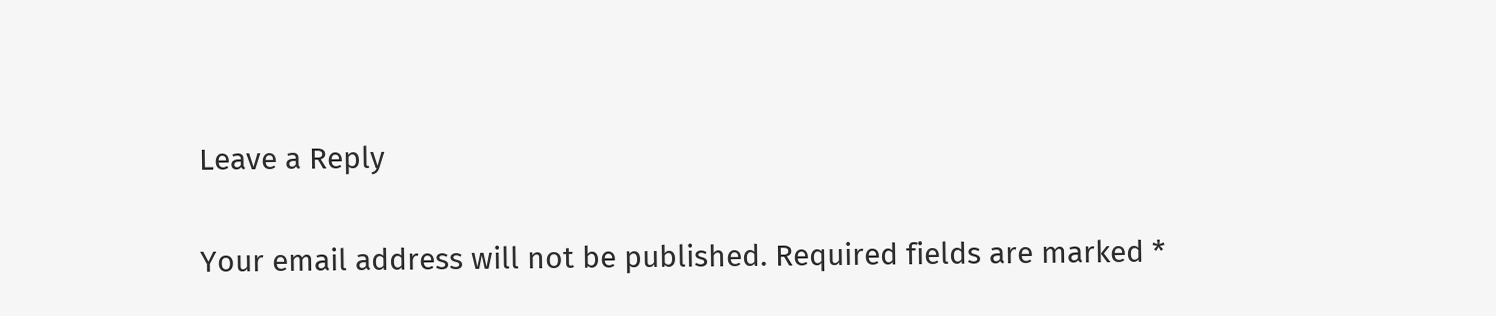Leave a Reply

Your email address will not be published. Required fields are marked *